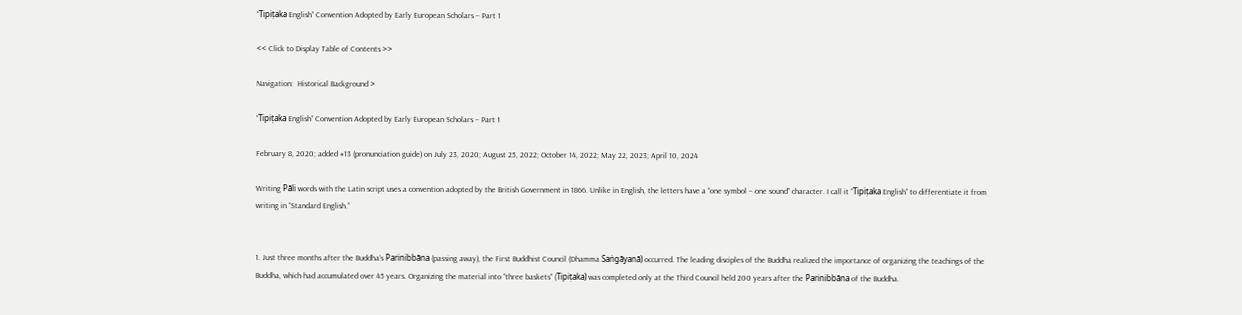“Tipiṭaka English” Convention Adopted by Early European Scholars – Part 1

<< Click to Display Table of Contents >>

Navigation:  Historical Background >

“Tipiṭaka English” Convention Adopted by Early European Scholars – Part 1

February 8, 2020; added #13 (pronunciation guide) on July 23, 2020; August 25, 2022; October 14, 2022; May 22, 2023; April 10, 2024

Writing Pāli words with the Latin script uses a convention adopted by the British Government in 1866. Unlike in English, the letters have a “one symbol – one sound” character. I call it “Tipiṭaka English” to differentiate it from writing in “Standard English.”


1. Just three months after the Buddha’s Parinibbāna (passing away), the First Buddhist Council (Dhamma Saṅgāyanā) occurred. The leading disciples of the Buddha realized the importance of organizing the teachings of the Buddha, which had accumulated over 45 years. Organizing the material into “three baskets” (Tipiṭaka) was completed only at the Third Council held 200 years after the Parinibbāna of the Buddha.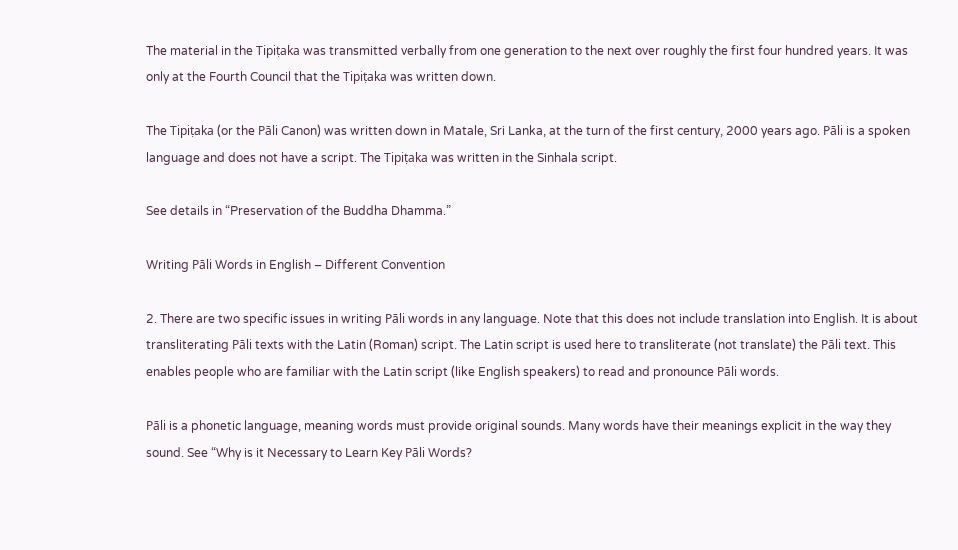The material in the Tipiṭaka was transmitted verbally from one generation to the next over roughly the first four hundred years. It was only at the Fourth Council that the Tipiṭaka was written down.

The Tipiṭaka (or the Pāli Canon) was written down in Matale, Sri Lanka, at the turn of the first century, 2000 years ago. Pāli is a spoken language and does not have a script. The Tipiṭaka was written in the Sinhala script.

See details in “Preservation of the Buddha Dhamma.”

Writing Pāli Words in English – Different Convention

2. There are two specific issues in writing Pāli words in any language. Note that this does not include translation into English. It is about transliterating Pāli texts with the Latin (Roman) script. The Latin script is used here to transliterate (not translate) the Pāli text. This enables people who are familiar with the Latin script (like English speakers) to read and pronounce Pāli words.

Pāli is a phonetic language, meaning words must provide original sounds. Many words have their meanings explicit in the way they sound. See “Why is it Necessary to Learn Key Pāli Words?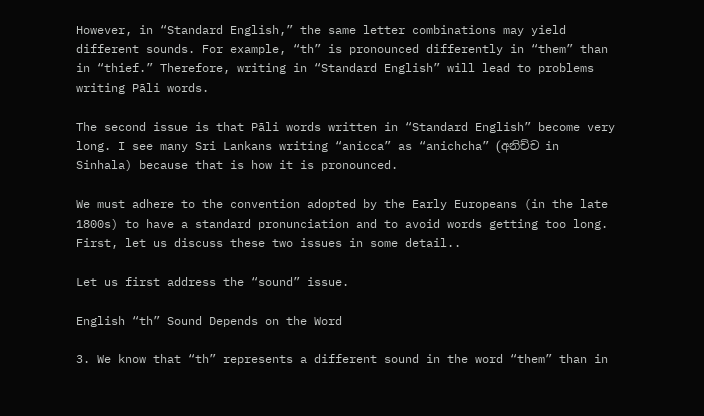However, in “Standard English,” the same letter combinations may yield different sounds. For example, “th” is pronounced differently in “them” than in “thief.” Therefore, writing in “Standard English” will lead to problems writing Pāli words.

The second issue is that Pāli words written in “Standard English” become very long. I see many Sri Lankans writing “anicca” as “anichcha” (අනිච්ච in Sinhala) because that is how it is pronounced.

We must adhere to the convention adopted by the Early Europeans (in the late 1800s) to have a standard pronunciation and to avoid words getting too long. First, let us discuss these two issues in some detail..

Let us first address the “sound” issue.

English “th” Sound Depends on the Word

3. We know that “th” represents a different sound in the word “them” than in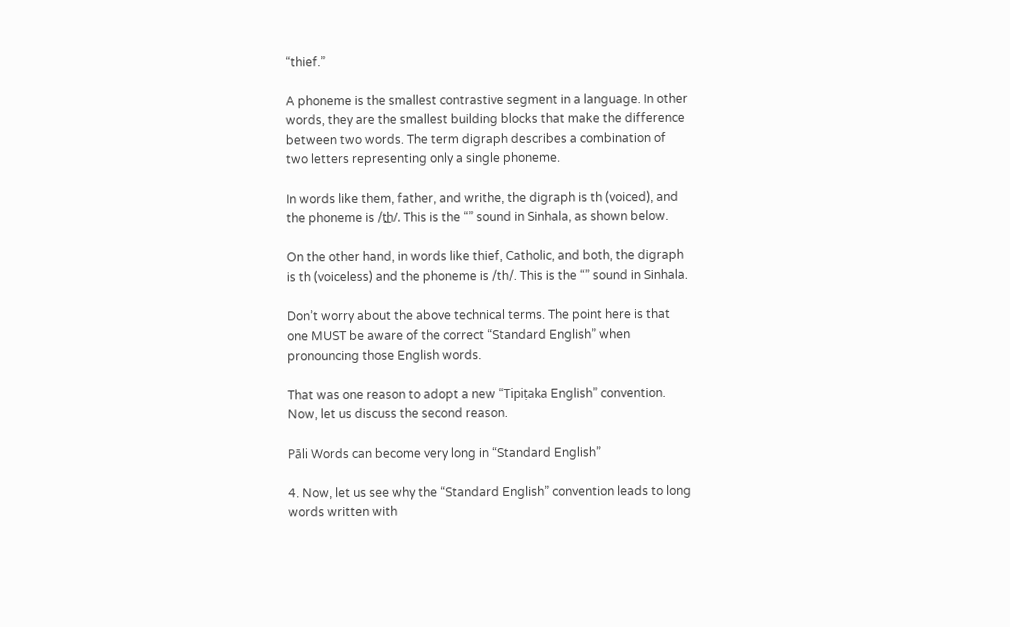“thief.”

A phoneme is the smallest contrastive segment in a language. In other words, they are the smallest building blocks that make the difference between two words. The term digraph describes a combination of two letters representing only a single phoneme.

In words like them, father, and writhe, the digraph is th (voiced), and the phoneme is /t͟h/. This is the “” sound in Sinhala, as shown below.

On the other hand, in words like thief, Catholic, and both, the digraph is th (voiceless) and the phoneme is /th/. This is the “” sound in Sinhala.

Don’t worry about the above technical terms. The point here is that one MUST be aware of the correct “Standard English” when pronouncing those English words.

That was one reason to adopt a new “Tipiṭaka English” convention. Now, let us discuss the second reason.

Pāli Words can become very long in “Standard English”

4. Now, let us see why the “Standard English” convention leads to long words written with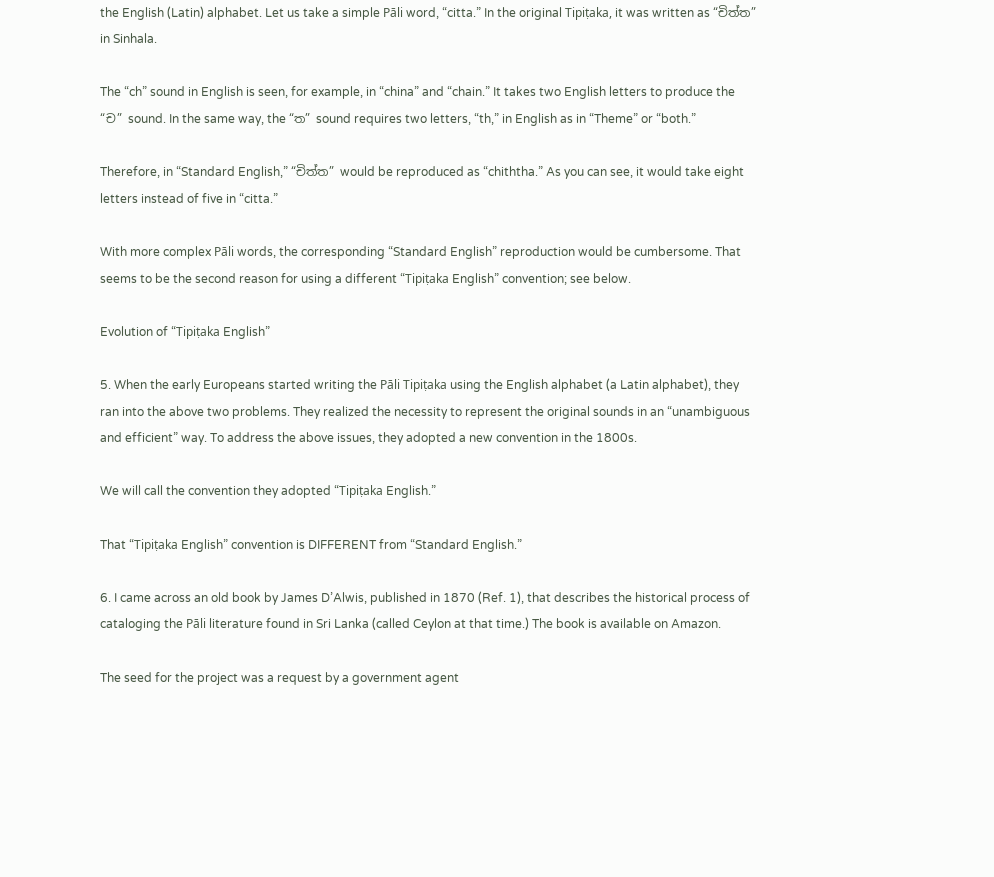the English (Latin) alphabet. Let us take a simple Pāli word, “citta.” In the original Tipiṭaka, it was written as “චිත්ත” in Sinhala.

The “ch” sound in English is seen, for example, in “china” and “chain.” It takes two English letters to produce the “ච” sound. In the same way, the “ත” sound requires two letters, “th,” in English as in “Theme” or “both.”

Therefore, in “Standard English,” “චිත්ත” would be reproduced as “chiththa.” As you can see, it would take eight letters instead of five in “citta.”

With more complex Pāli words, the corresponding “Standard English” reproduction would be cumbersome. That seems to be the second reason for using a different “Tipiṭaka English” convention; see below.

Evolution of “Tipiṭaka English”

5. When the early Europeans started writing the Pāli Tipiṭaka using the English alphabet (a Latin alphabet), they ran into the above two problems. They realized the necessity to represent the original sounds in an “unambiguous and efficient” way. To address the above issues, they adopted a new convention in the 1800s.

We will call the convention they adopted “Tipiṭaka English.”

That “Tipiṭaka English” convention is DIFFERENT from “Standard English.”

6. I came across an old book by James D’Alwis, published in 1870 (Ref. 1), that describes the historical process of cataloging the Pāli literature found in Sri Lanka (called Ceylon at that time.) The book is available on Amazon.

The seed for the project was a request by a government agent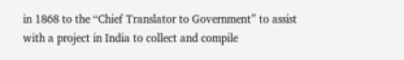in 1868 to the “Chief Translator to Government” to assist with a project in India to collect and compile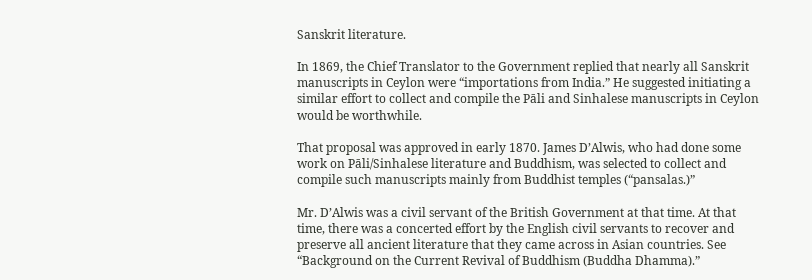Sanskrit literature.

In 1869, the Chief Translator to the Government replied that nearly all Sanskrit manuscripts in Ceylon were “importations from India.” He suggested initiating a similar effort to collect and compile the Pāli and Sinhalese manuscripts in Ceylon would be worthwhile.

That proposal was approved in early 1870. James D’Alwis, who had done some work on Pāli/Sinhalese literature and Buddhism, was selected to collect and compile such manuscripts mainly from Buddhist temples (“pansalas.)”

Mr. D’Alwis was a civil servant of the British Government at that time. At that time, there was a concerted effort by the English civil servants to recover and preserve all ancient literature that they came across in Asian countries. See “Background on the Current Revival of Buddhism (Buddha Dhamma).”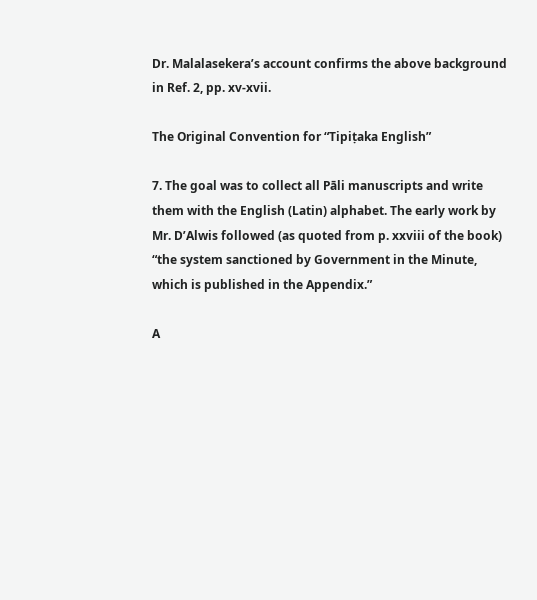Dr. Malalasekera’s account confirms the above background in Ref. 2, pp. xv-xvii.

The Original Convention for “Tipiṭaka English”

7. The goal was to collect all Pāli manuscripts and write them with the English (Latin) alphabet. The early work by Mr. D’Alwis followed (as quoted from p. xxviii of the book) “the system sanctioned by Government in the Minute, which is published in the Appendix.”

A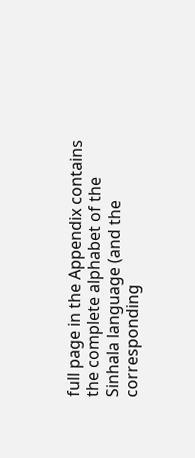full page in the Appendix contains the complete alphabet of the Sinhala language (and the corresponding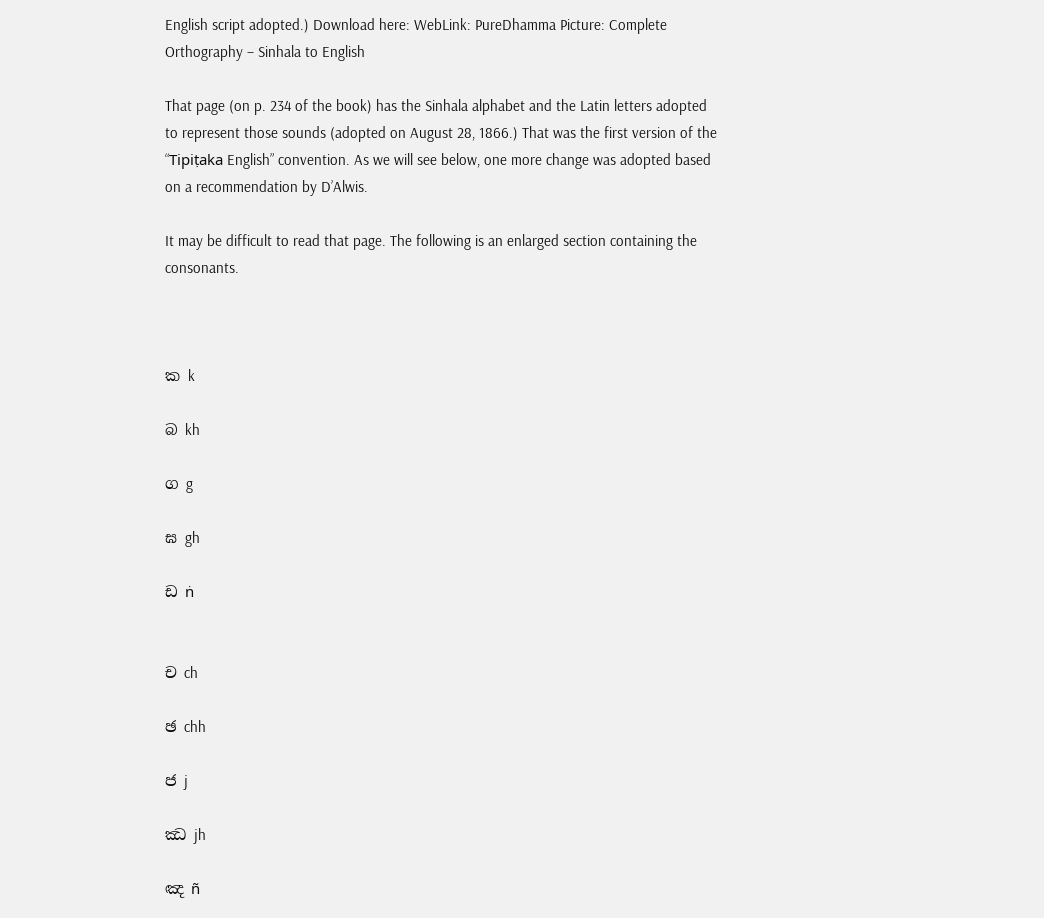English script adopted.) Download here: WebLink: PureDhamma Picture: Complete Orthography – Sinhala to English

That page (on p. 234 of the book) has the Sinhala alphabet and the Latin letters adopted to represent those sounds (adopted on August 28, 1866.) That was the first version of the “Tipiṭaka English” convention. As we will see below, one more change was adopted based on a recommendation by D’Alwis.

It may be difficult to read that page. The following is an enlarged section containing the consonants.



ක k

බ kh

ග g

ඝ gh

ඩ ṅ


ච ch

ඡ chh

ජ j

ඣ jh

ඤ ñ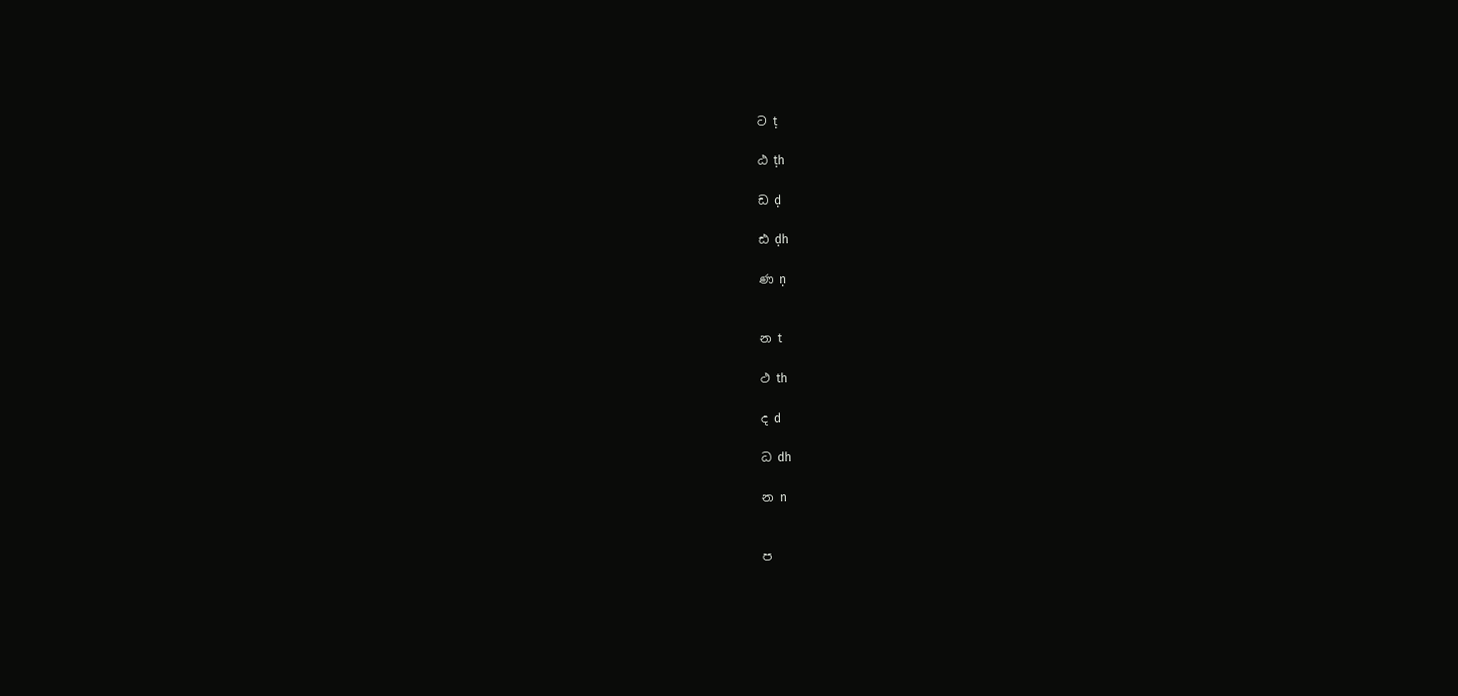ට ṭ

ඨ ṭh

ඩ ḍ

ඪ ḍh

ණ ṇ


න t

ථ th

ද d

ධ dh

න n


ප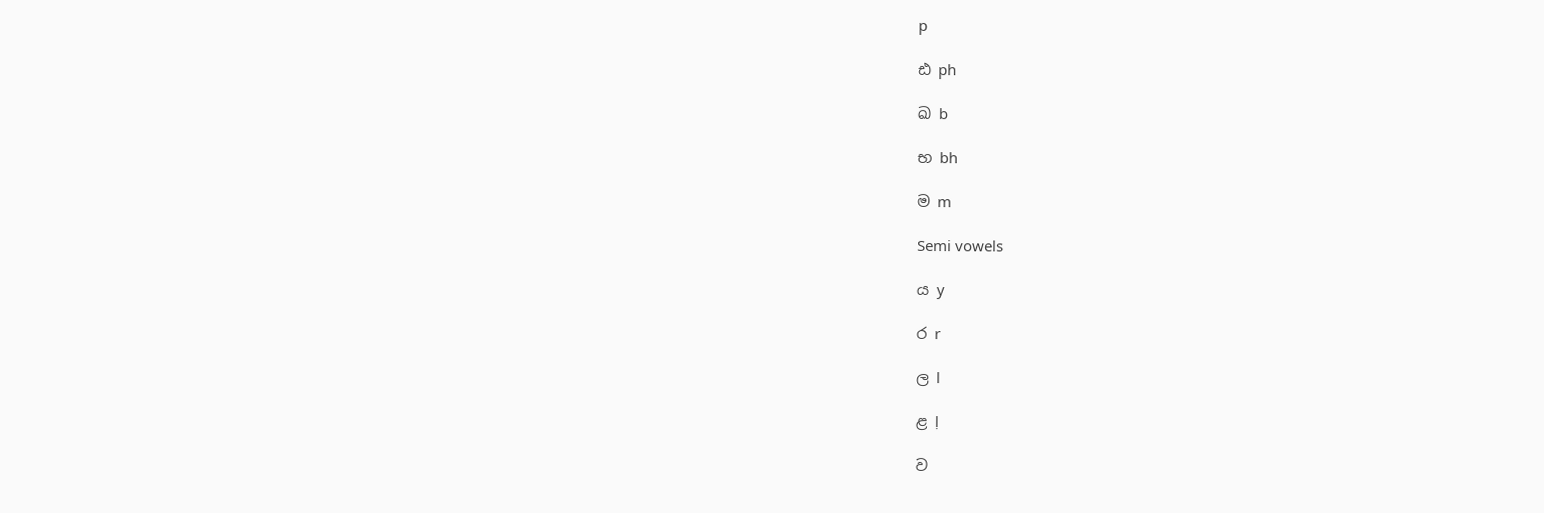p

ඪ ph

ඛ b

භ bh

ම m

Semi vowels

ය y

ර r

ල l

ළ ḷ

ව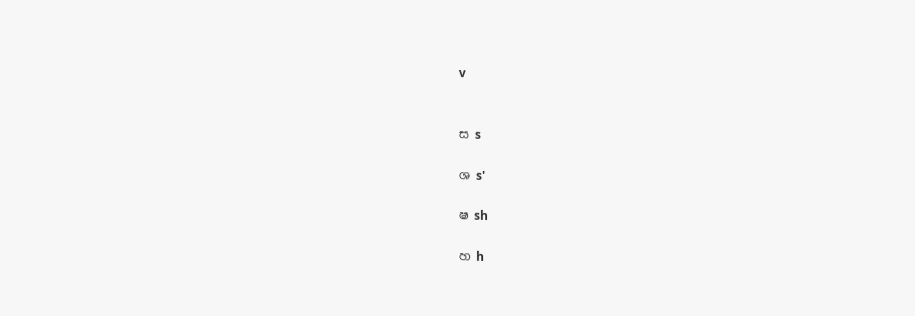v


ස s

ශ s'

ෂ sh

හ h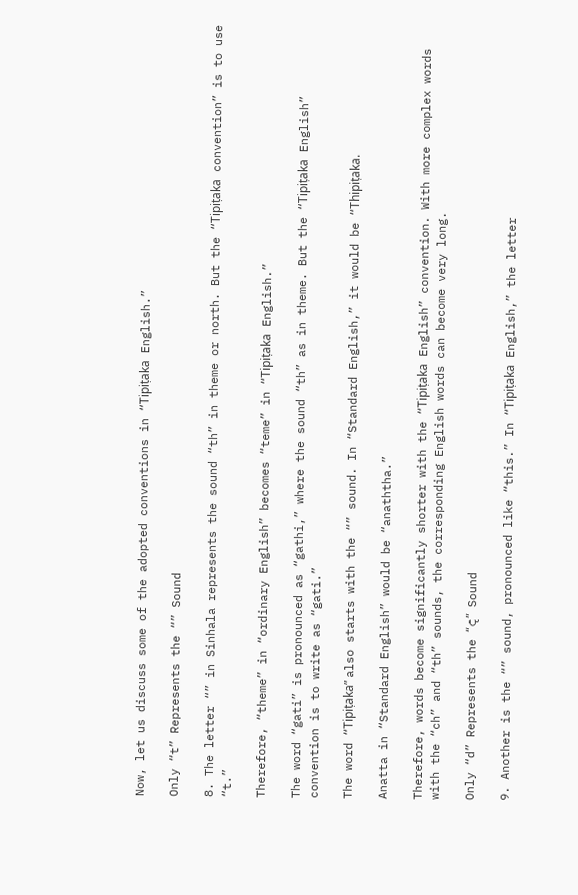Now, let us discuss some of the adopted conventions in “Tipiṭaka English.”

Only “t” Represents the “” Sound

8. The letter “” in Sinhala represents the sound “th” in theme or north. But the “Tipiṭaka convention” is to use “t.”

Therefore, “theme” in “ordinary English” becomes “teme” in “Tipiṭaka English.”

The word “gati” is pronounced as “gathi,” where the sound “th” as in theme. But the “Tipiṭaka English” convention is to write as “gati.”

The word “Tipiṭaka” also starts with the “” sound. In “Standard English,” it would be “Thipiṭaka.

Anatta in “Standard English” would be “anaththa.”

Therefore, words become significantly shorter with the “Tipiṭaka English” convention. With more complex words with the “ch” and “th” sounds, the corresponding English words can become very long.

Only “d” Represents the “ද” Sound

9. Another is the “” sound, pronounced like “this.” In “Tipiṭaka English,” the letter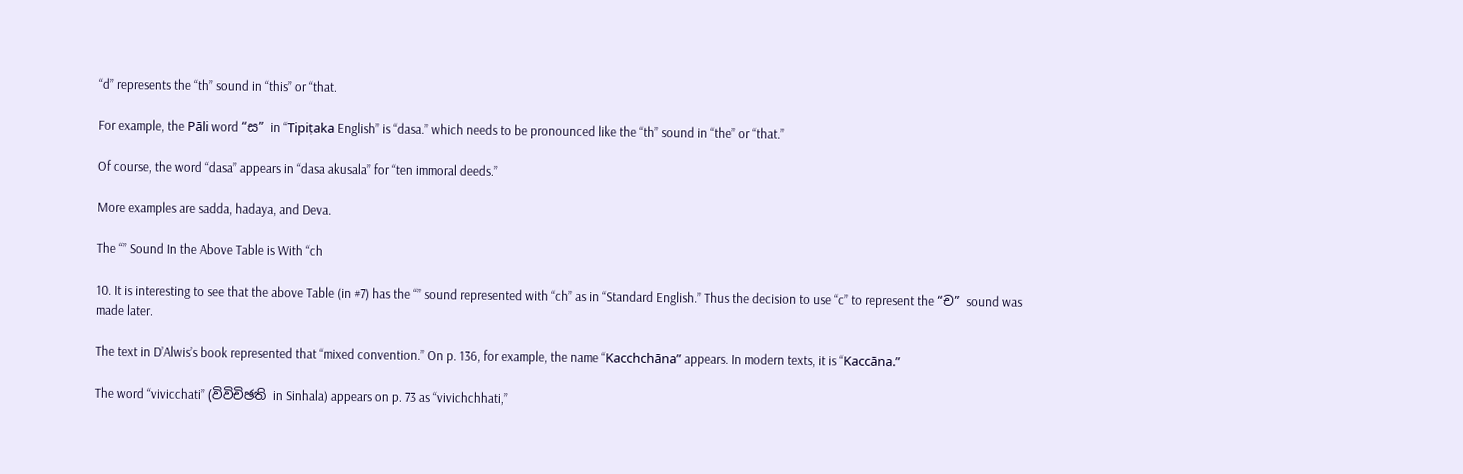“d” represents the “th” sound in “this” or “that.

For example, the Pāli word “ස” in “Tipiṭaka English” is “dasa.” which needs to be pronounced like the “th” sound in “the” or “that.”

Of course, the word “dasa” appears in “dasa akusala” for “ten immoral deeds.”

More examples are sadda, hadaya, and Deva.

The “” Sound In the Above Table is With “ch

10. It is interesting to see that the above Table (in #7) has the “” sound represented with “ch” as in “Standard English.” Thus the decision to use “c” to represent the “ච” sound was made later.

The text in D’Alwis’s book represented that “mixed convention.” On p. 136, for example, the name “Kacchchāna” appears. In modern texts, it is “Kaccāna.”

The word “vivicchati” (විවිචිඡති in Sinhala) appears on p. 73 as “vivichchhati,”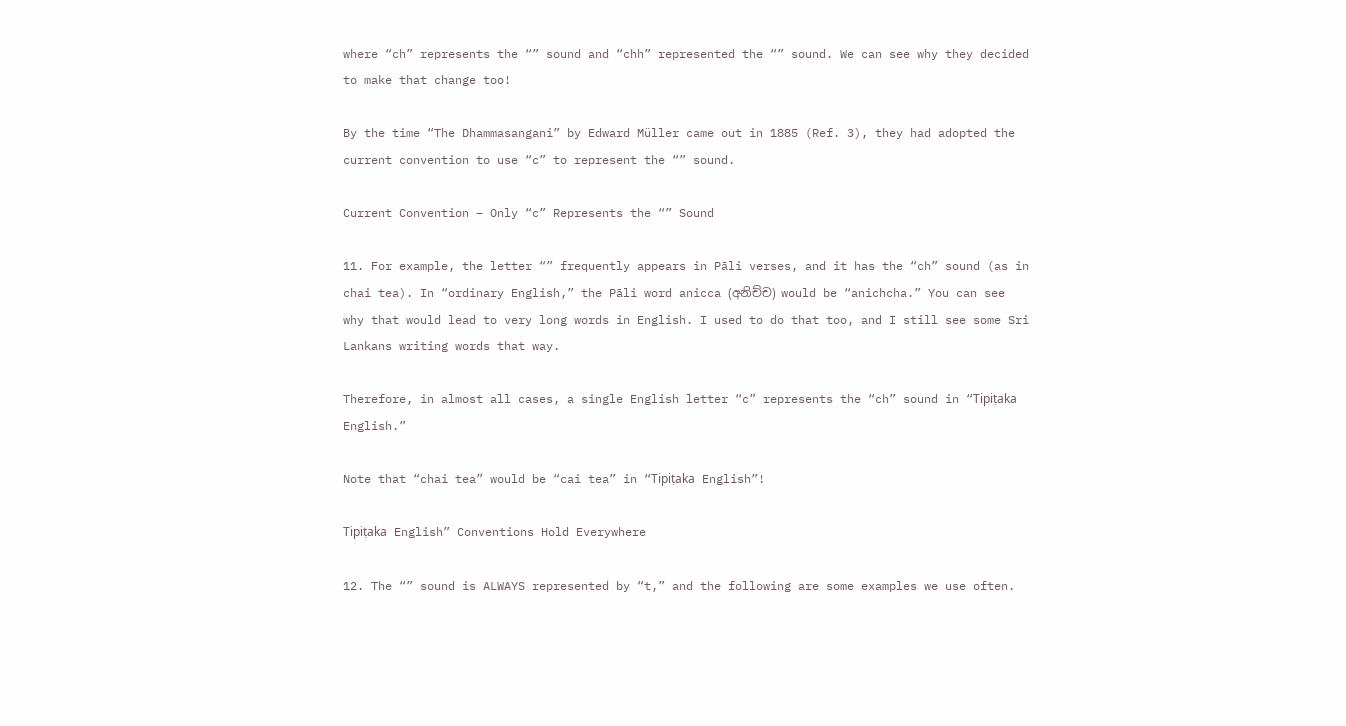where “ch” represents the “” sound and “chh” represented the “” sound. We can see why they decided to make that change too!

By the time “The Dhammasangani” by Edward Müller came out in 1885 (Ref. 3), they had adopted the current convention to use “c” to represent the “” sound.

Current Convention – Only “c” Represents the “” Sound

11. For example, the letter “” frequently appears in Pāli verses, and it has the “ch” sound (as in chai tea). In “ordinary English,” the Pāli word anicca (අනිච්ච) would be “anichcha.” You can see why that would lead to very long words in English. I used to do that too, and I still see some Sri Lankans writing words that way.

Therefore, in almost all cases, a single English letter “c” represents the “ch” sound in “Tipiṭaka English.”

Note that “chai tea” would be “cai tea” in “Tipiṭaka English”!

Tipiṭaka English” Conventions Hold Everywhere

12. The “” sound is ALWAYS represented by “t,” and the following are some examples we use often.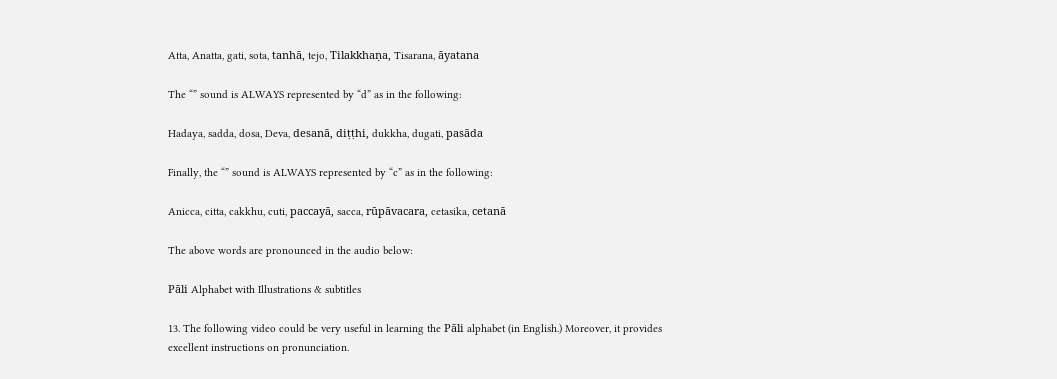Atta, Anatta, gati, sota, tanhā, tejo, Tilakkhaṇa, Tisarana, āyatana

The “” sound is ALWAYS represented by “d” as in the following:

Hadaya, sadda, dosa, Deva, desanā, diṭṭhi, dukkha, dugati, pasāda

Finally, the “” sound is ALWAYS represented by “c” as in the following:

Anicca, citta, cakkhu, cuti, paccayā, sacca, rūpāvacara, cetasika, cetanā

The above words are pronounced in the audio below:

Pāli Alphabet with Illustrations & subtitles

13. The following video could be very useful in learning the Pāli alphabet (in English.) Moreover, it provides excellent instructions on pronunciation.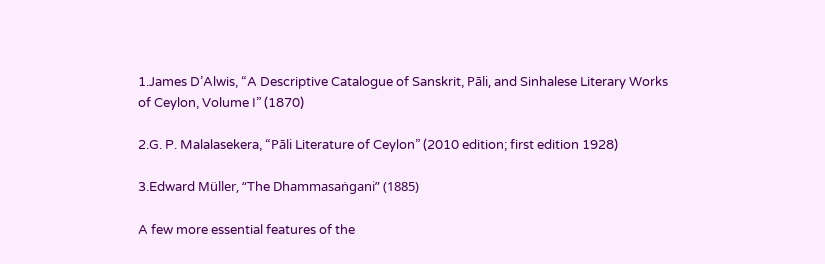1.James D’Alwis, “A Descriptive Catalogue of Sanskrit, Pāli, and Sinhalese Literary Works of Ceylon, Volume I” (1870)

2.G. P. Malalasekera, “Pāli Literature of Ceylon” (2010 edition; first edition 1928)

3.Edward Müller, “The Dhammasaṅgani” (1885)

A few more essential features of the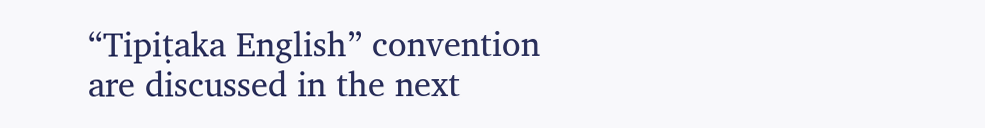“Tipiṭaka English” convention are discussed in the next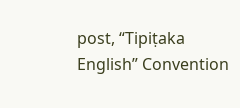post, “Tipiṭaka English” Convention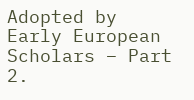Adopted by Early European Scholars – Part 2.